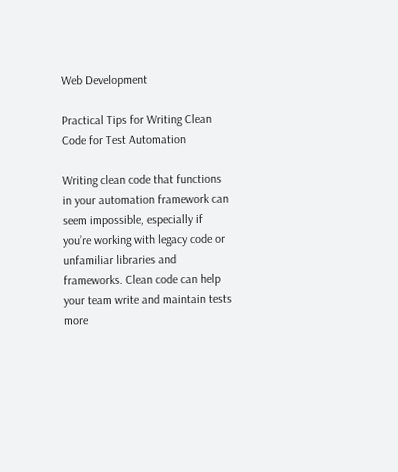Web Development

Practical Tips for Writing Clean Code for Test Automation

Writing clean code that functions in your automation framework can seem impossible, especially if you’re working with legacy code or unfamiliar libraries and frameworks. Clean code can help your team write and maintain tests more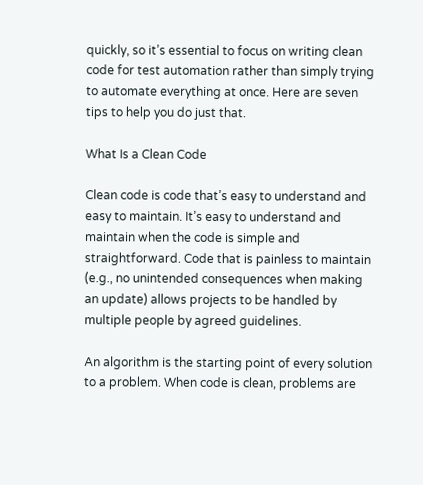quickly, so it’s essential to focus on writing clean code for test automation rather than simply trying to automate everything at once. Here are seven tips to help you do just that.

What Is a Clean Code

Clean code is code that’s easy to understand and easy to maintain. It’s easy to understand and maintain when the code is simple and straightforward. Code that is painless to maintain (e.g., no unintended consequences when making an update) allows projects to be handled by multiple people by agreed guidelines.

An algorithm is the starting point of every solution to a problem. When code is clean, problems are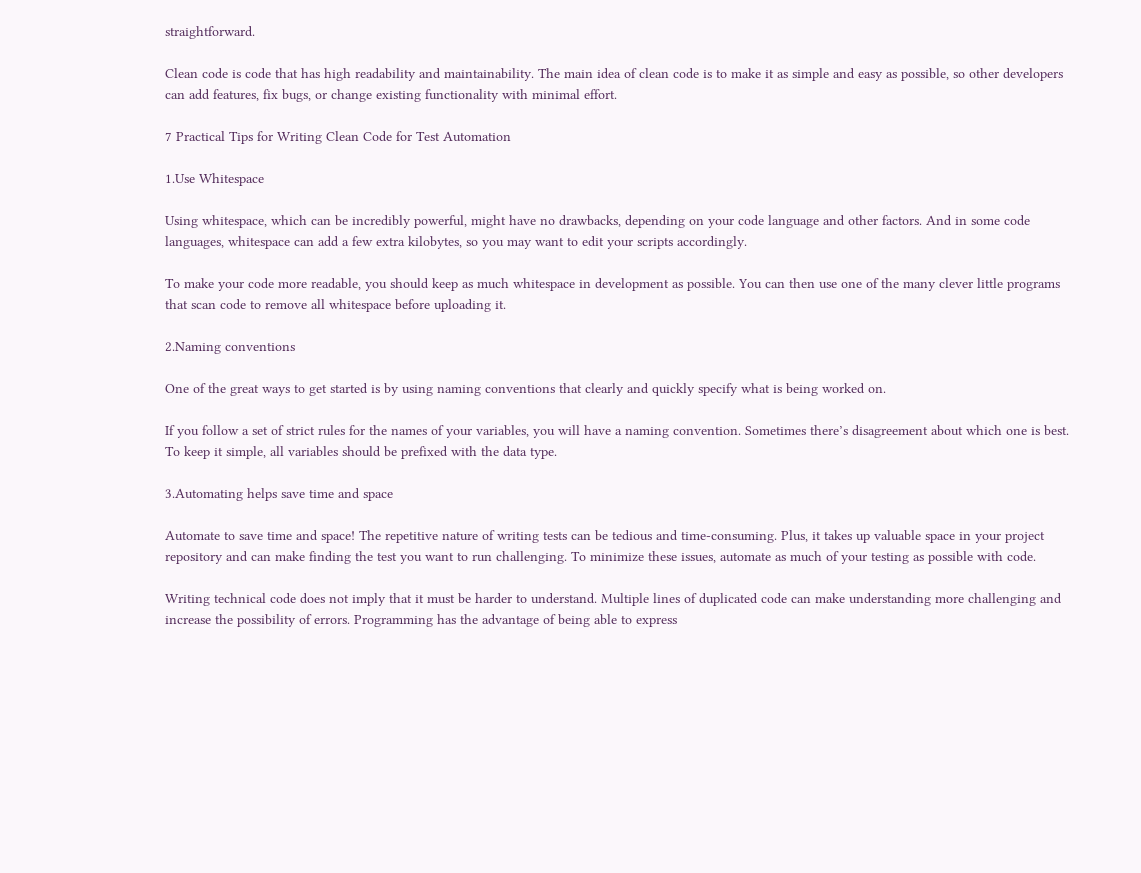straightforward.

Clean code is code that has high readability and maintainability. The main idea of clean code is to make it as simple and easy as possible, so other developers can add features, fix bugs, or change existing functionality with minimal effort.

7 Practical Tips for Writing Clean Code for Test Automation

1.Use Whitespace

Using whitespace, which can be incredibly powerful, might have no drawbacks, depending on your code language and other factors. And in some code languages, whitespace can add a few extra kilobytes, so you may want to edit your scripts accordingly.

To make your code more readable, you should keep as much whitespace in development as possible. You can then use one of the many clever little programs that scan code to remove all whitespace before uploading it.

2.Naming conventions

One of the great ways to get started is by using naming conventions that clearly and quickly specify what is being worked on.

If you follow a set of strict rules for the names of your variables, you will have a naming convention. Sometimes there’s disagreement about which one is best. To keep it simple, all variables should be prefixed with the data type.

3.Automating helps save time and space

Automate to save time and space! The repetitive nature of writing tests can be tedious and time-consuming. Plus, it takes up valuable space in your project repository and can make finding the test you want to run challenging. To minimize these issues, automate as much of your testing as possible with code.

Writing technical code does not imply that it must be harder to understand. Multiple lines of duplicated code can make understanding more challenging and increase the possibility of errors. Programming has the advantage of being able to express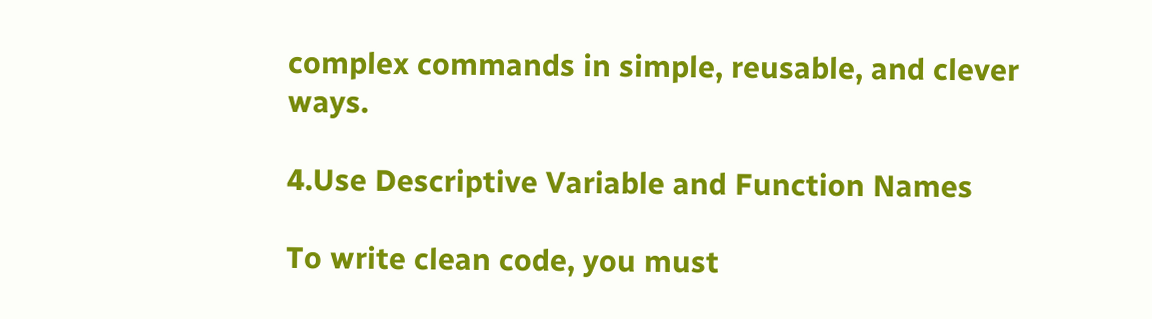complex commands in simple, reusable, and clever ways.

4.Use Descriptive Variable and Function Names

To write clean code, you must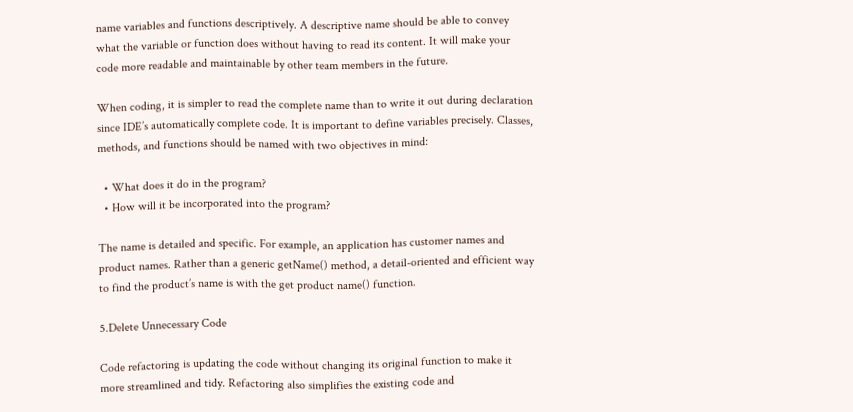name variables and functions descriptively. A descriptive name should be able to convey what the variable or function does without having to read its content. It will make your code more readable and maintainable by other team members in the future.

When coding, it is simpler to read the complete name than to write it out during declaration since IDE’s automatically complete code. It is important to define variables precisely. Classes, methods, and functions should be named with two objectives in mind:

  • What does it do in the program?
  • How will it be incorporated into the program?

The name is detailed and specific. For example, an application has customer names and product names. Rather than a generic getName() method, a detail-oriented and efficient way to find the product’s name is with the get product name() function.

5.Delete Unnecessary Code

Code refactoring is updating the code without changing its original function to make it more streamlined and tidy. Refactoring also simplifies the existing code and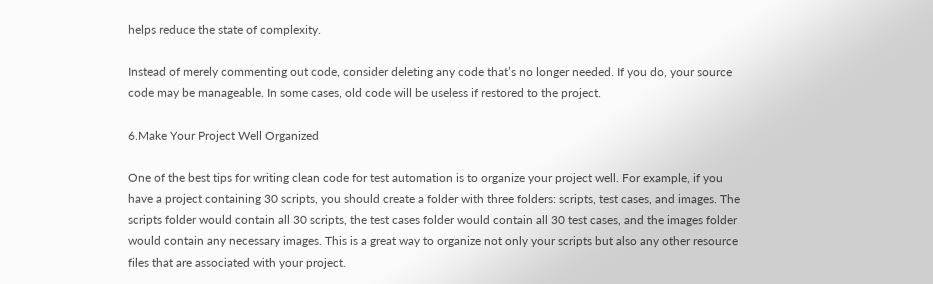helps reduce the state of complexity.

Instead of merely commenting out code, consider deleting any code that’s no longer needed. If you do, your source code may be manageable. In some cases, old code will be useless if restored to the project.

6.Make Your Project Well Organized

One of the best tips for writing clean code for test automation is to organize your project well. For example, if you have a project containing 30 scripts, you should create a folder with three folders: scripts, test cases, and images. The scripts folder would contain all 30 scripts, the test cases folder would contain all 30 test cases, and the images folder would contain any necessary images. This is a great way to organize not only your scripts but also any other resource files that are associated with your project.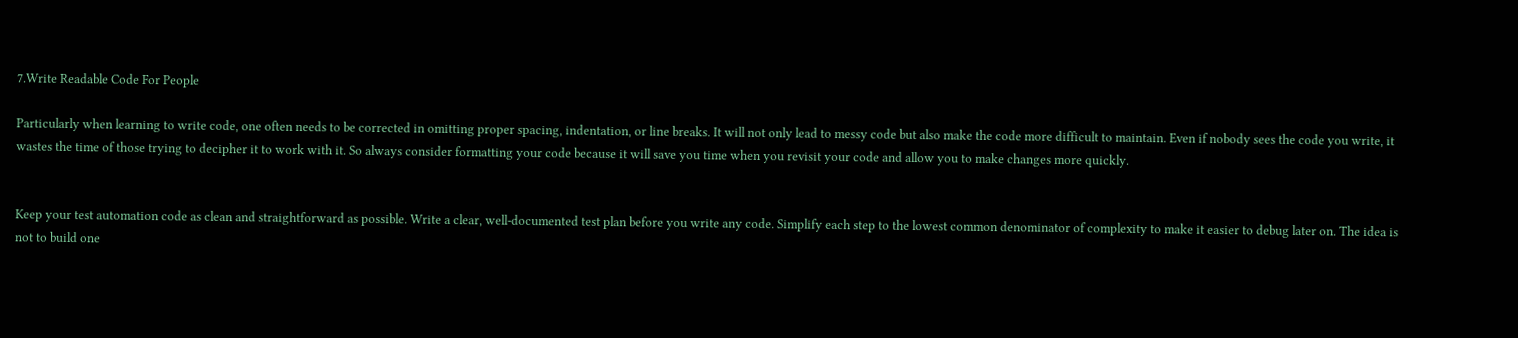7.Write Readable Code For People

Particularly when learning to write code, one often needs to be corrected in omitting proper spacing, indentation, or line breaks. It will not only lead to messy code but also make the code more difficult to maintain. Even if nobody sees the code you write, it wastes the time of those trying to decipher it to work with it. So always consider formatting your code because it will save you time when you revisit your code and allow you to make changes more quickly.


Keep your test automation code as clean and straightforward as possible. Write a clear, well-documented test plan before you write any code. Simplify each step to the lowest common denominator of complexity to make it easier to debug later on. The idea is not to build one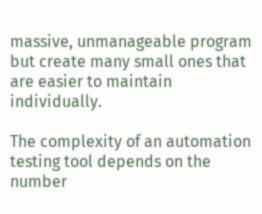massive, unmanageable program but create many small ones that are easier to maintain individually.

The complexity of an automation testing tool depends on the number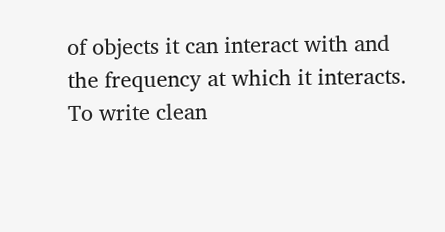of objects it can interact with and the frequency at which it interacts. To write clean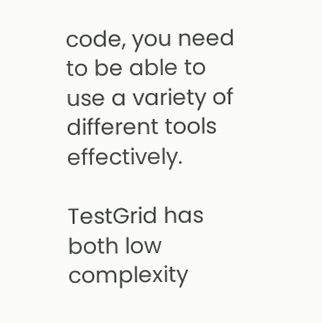code, you need to be able to use a variety of different tools effectively.

TestGrid has both low complexity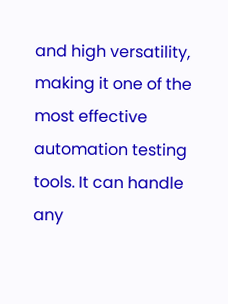and high versatility, making it one of the most effective automation testing tools. It can handle any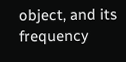object, and its frequency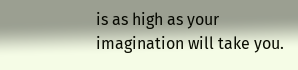is as high as your imagination will take you.